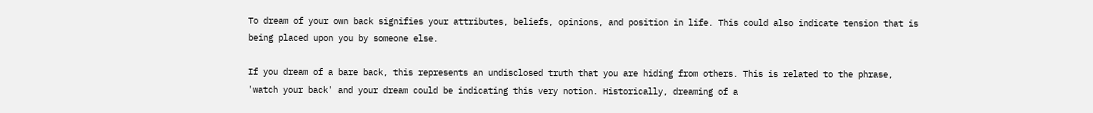To dream of your own back signifies your attributes, beliefs, opinions, and position in life. This could also indicate tension that is being placed upon you by someone else.

If you dream of a bare back, this represents an undisclosed truth that you are hiding from others. This is related to the phrase, 'watch your back' and your dream could be indicating this very notion. Historically, dreaming of a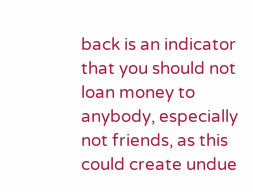back is an indicator that you should not loan money to anybody, especially not friends, as this could create undue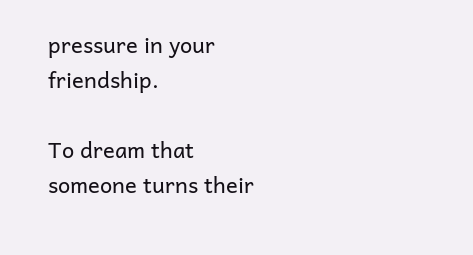pressure in your friendship.

To dream that someone turns their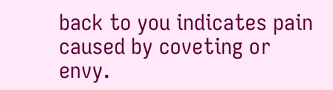back to you indicates pain caused by coveting or envy.